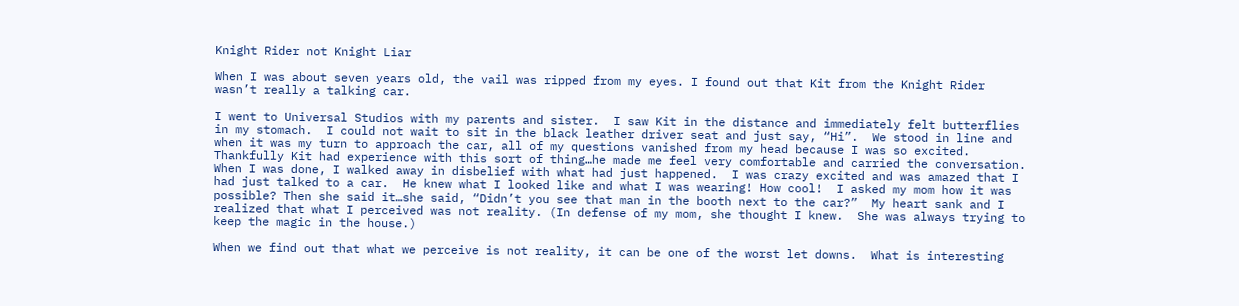Knight Rider not Knight Liar

When I was about seven years old, the vail was ripped from my eyes. I found out that Kit from the Knight Rider wasn’t really a talking car.

I went to Universal Studios with my parents and sister.  I saw Kit in the distance and immediately felt butterflies in my stomach.  I could not wait to sit in the black leather driver seat and just say, “Hi”.  We stood in line and when it was my turn to approach the car, all of my questions vanished from my head because I was so excited.  Thankfully Kit had experience with this sort of thing…he made me feel very comfortable and carried the conversation.  When I was done, I walked away in disbelief with what had just happened.  I was crazy excited and was amazed that I had just talked to a car.  He knew what I looked like and what I was wearing! How cool!  I asked my mom how it was possible? Then she said it…she said, “Didn’t you see that man in the booth next to the car?”  My heart sank and I realized that what I perceived was not reality. (In defense of my mom, she thought I knew.  She was always trying to keep the magic in the house.)

When we find out that what we perceive is not reality, it can be one of the worst let downs.  What is interesting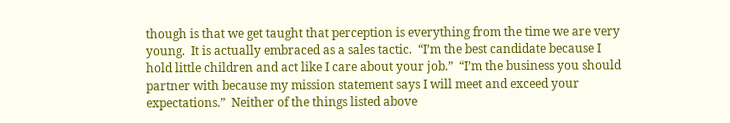though is that we get taught that perception is everything from the time we are very young.  It is actually embraced as a sales tactic.  “I’m the best candidate because I hold little children and act like I care about your job.”  “I’m the business you should partner with because my mission statement says I will meet and exceed your expectations.”  Neither of the things listed above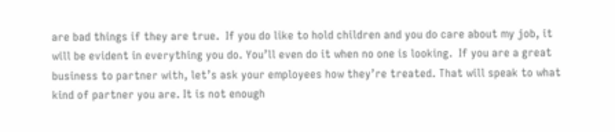are bad things if they are true.  If you do like to hold children and you do care about my job, it will be evident in everything you do. You’ll even do it when no one is looking.  If you are a great business to partner with, let’s ask your employees how they’re treated. That will speak to what kind of partner you are. It is not enough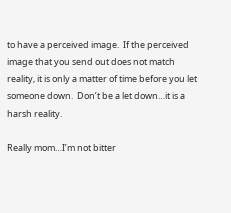to have a perceived image.  If the perceived image that you send out does not match reality, it is only a matter of time before you let someone down.  Don’t be a let down…it is a harsh reality.

Really mom…I’m not bitter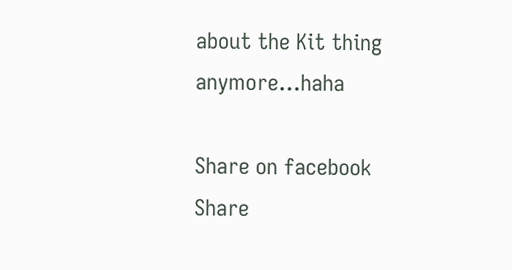about the Kit thing anymore…haha

Share on facebook
Share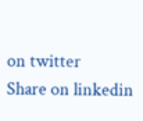on twitter
Share on linkedin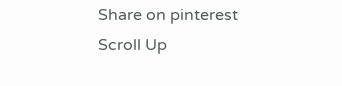Share on pinterest
Scroll Up